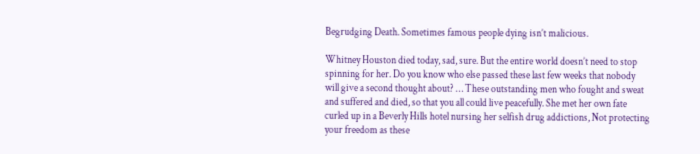Begrudging Death. Sometimes famous people dying isn’t malicious.

Whitney Houston died today, sad, sure. But the entire world doesn’t need to stop spinning for her. Do you know who else passed these last few weeks that nobody will give a second thought about? … These outstanding men who fought and sweat and suffered and died, so that you all could live peacefully. She met her own fate curled up in a Beverly Hills hotel nursing her selfish drug addictions, Not protecting your freedom as these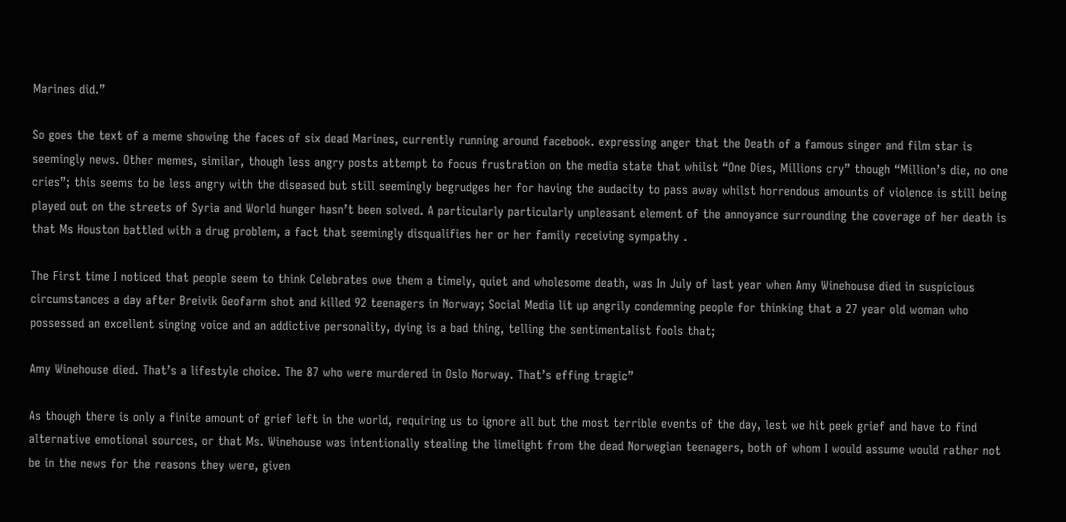Marines did.”

So goes the text of a meme showing the faces of six dead Marines, currently running around facebook. expressing anger that the Death of a famous singer and film star is seemingly news. Other memes, similar, though less angry posts attempt to focus frustration on the media state that whilst “One Dies, Millions cry” though “Million’s die, no one cries”; this seems to be less angry with the diseased but still seemingly begrudges her for having the audacity to pass away whilst horrendous amounts of violence is still being played out on the streets of Syria and World hunger hasn’t been solved. A particularly particularly unpleasant element of the annoyance surrounding the coverage of her death is that Ms Houston battled with a drug problem, a fact that seemingly disqualifies her or her family receiving sympathy .

The First time I noticed that people seem to think Celebrates owe them a timely, quiet and wholesome death, was In July of last year when Amy Winehouse died in suspicious circumstances a day after Breivik Geofarm shot and killed 92 teenagers in Norway; Social Media lit up angrily condemning people for thinking that a 27 year old woman who possessed an excellent singing voice and an addictive personality, dying is a bad thing, telling the sentimentalist fools that;

Amy Winehouse died. That’s a lifestyle choice. The 87 who were murdered in Oslo Norway. That’s effing tragic”

As though there is only a finite amount of grief left in the world, requiring us to ignore all but the most terrible events of the day, lest we hit peek grief and have to find alternative emotional sources, or that Ms. Winehouse was intentionally stealing the limelight from the dead Norwegian teenagers, both of whom I would assume would rather not be in the news for the reasons they were, given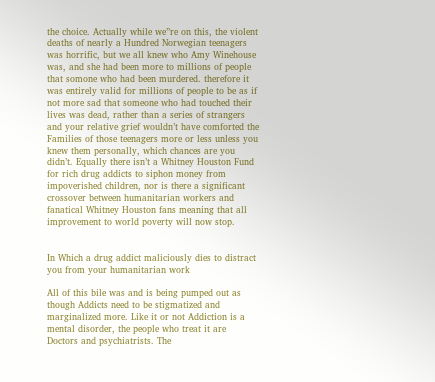the choice. Actually while we”re on this, the violent deaths of nearly a Hundred Norwegian teenagers was horrific, but we all knew who Amy Winehouse was, and she had been more to millions of people that somone who had been murdered. therefore it was entirely valid for millions of people to be as if not more sad that someone who had touched their lives was dead, rather than a series of strangers and your relative grief wouldn’t have comforted the Families of those teenagers more or less unless you knew them personally, which chances are you didn’t. Equally there isn’t a Whitney Houston Fund for rich drug addicts to siphon money from impoverished children, nor is there a significant crossover between humanitarian workers and fanatical Whitney Houston fans meaning that all improvement to world poverty will now stop.


In Which a drug addict maliciously dies to distract you from your humanitarian work

All of this bile was and is being pumped out as though Addicts need to be stigmatized and marginalized more. Like it or not Addiction is a mental disorder, the people who treat it are Doctors and psychiatrists. The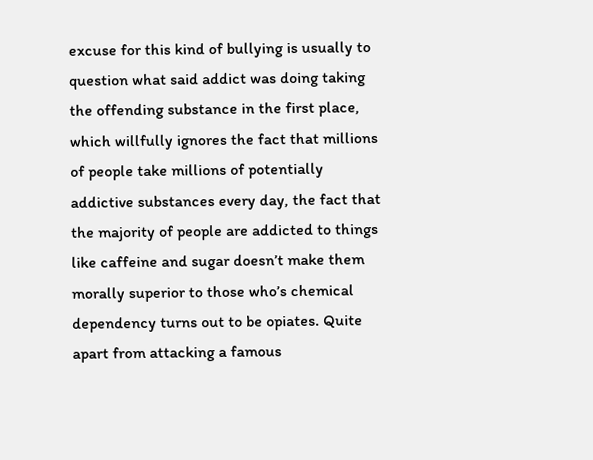excuse for this kind of bullying is usually to question what said addict was doing taking the offending substance in the first place, which willfully ignores the fact that millions of people take millions of potentially addictive substances every day, the fact that the majority of people are addicted to things like caffeine and sugar doesn’t make them morally superior to those who’s chemical dependency turns out to be opiates. Quite apart from attacking a famous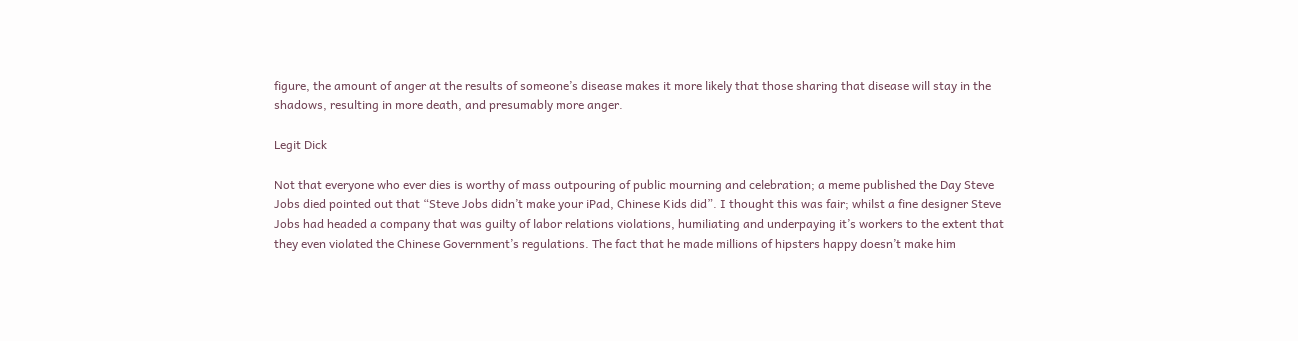figure, the amount of anger at the results of someone’s disease makes it more likely that those sharing that disease will stay in the shadows, resulting in more death, and presumably more anger.

Legit Dick

Not that everyone who ever dies is worthy of mass outpouring of public mourning and celebration; a meme published the Day Steve Jobs died pointed out that “Steve Jobs didn’t make your iPad, Chinese Kids did”. I thought this was fair; whilst a fine designer Steve Jobs had headed a company that was guilty of labor relations violations, humiliating and underpaying it’s workers to the extent that they even violated the Chinese Government’s regulations. The fact that he made millions of hipsters happy doesn’t make him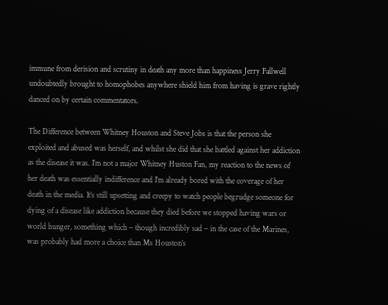immune from derision and scrutiny in death any more than happiness Jerry Fallwell undoubtedly brought to homophobes anywhere shield him from having is grave rightly danced on by certain commentators.

The Difference between Whitney Houston and Steve Jobs is that the person she exploited and abused was herself, and whilst she did that she battled against her addiction as the disease it was. I’m not a major Whitney Huston Fan, my reaction to the news of her death was essentially indifference and I’m already bored with the coverage of her death in the media. It’s still upsetting and creepy to watch people begrudge someone for dying of a disease like addiction because they died before we stopped having wars or world hunger, something which – though incredibly sad – in the case of the Marines, was probably had more a choice than Ms Houston’s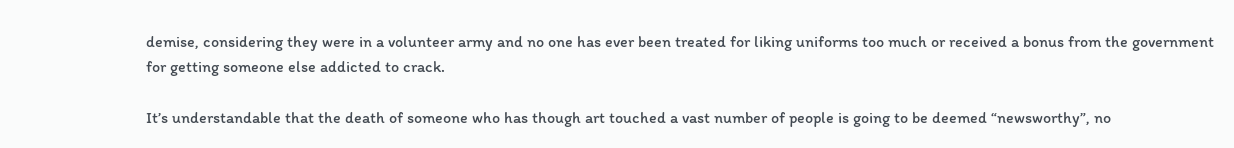demise, considering they were in a volunteer army and no one has ever been treated for liking uniforms too much or received a bonus from the government for getting someone else addicted to crack.

It’s understandable that the death of someone who has though art touched a vast number of people is going to be deemed “newsworthy”, no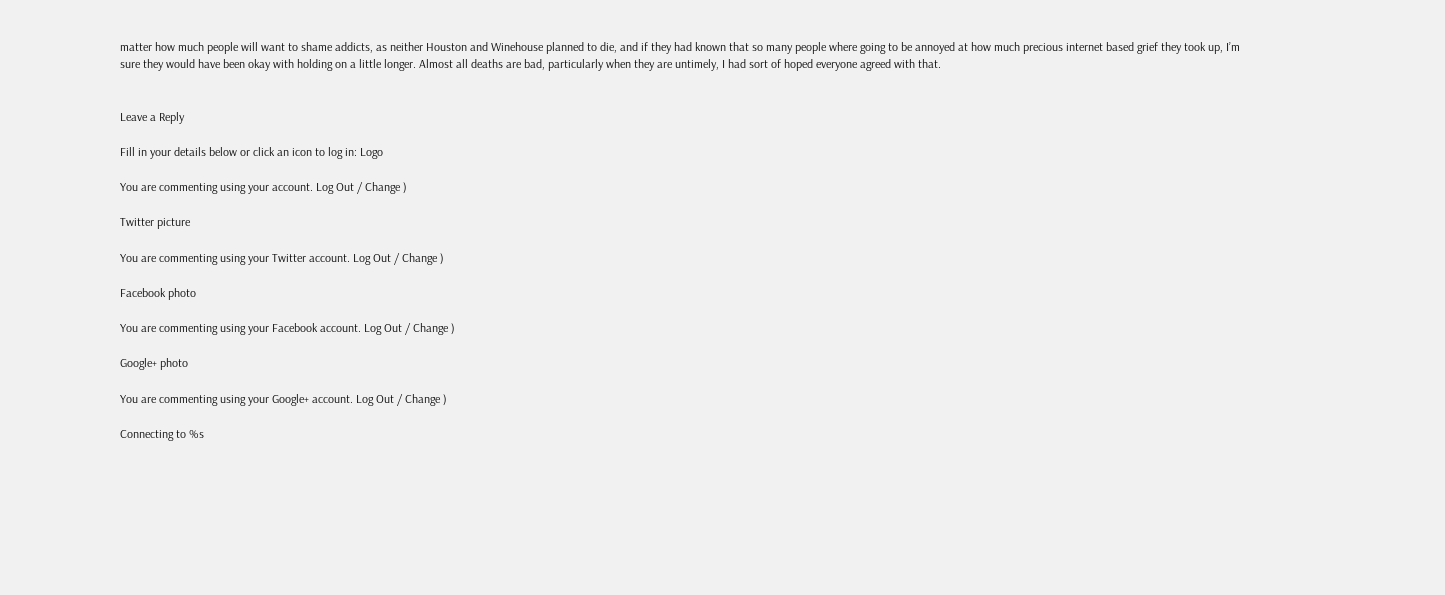matter how much people will want to shame addicts, as neither Houston and Winehouse planned to die, and if they had known that so many people where going to be annoyed at how much precious internet based grief they took up, I’m sure they would have been okay with holding on a little longer. Almost all deaths are bad, particularly when they are untimely, I had sort of hoped everyone agreed with that.


Leave a Reply

Fill in your details below or click an icon to log in: Logo

You are commenting using your account. Log Out / Change )

Twitter picture

You are commenting using your Twitter account. Log Out / Change )

Facebook photo

You are commenting using your Facebook account. Log Out / Change )

Google+ photo

You are commenting using your Google+ account. Log Out / Change )

Connecting to %s